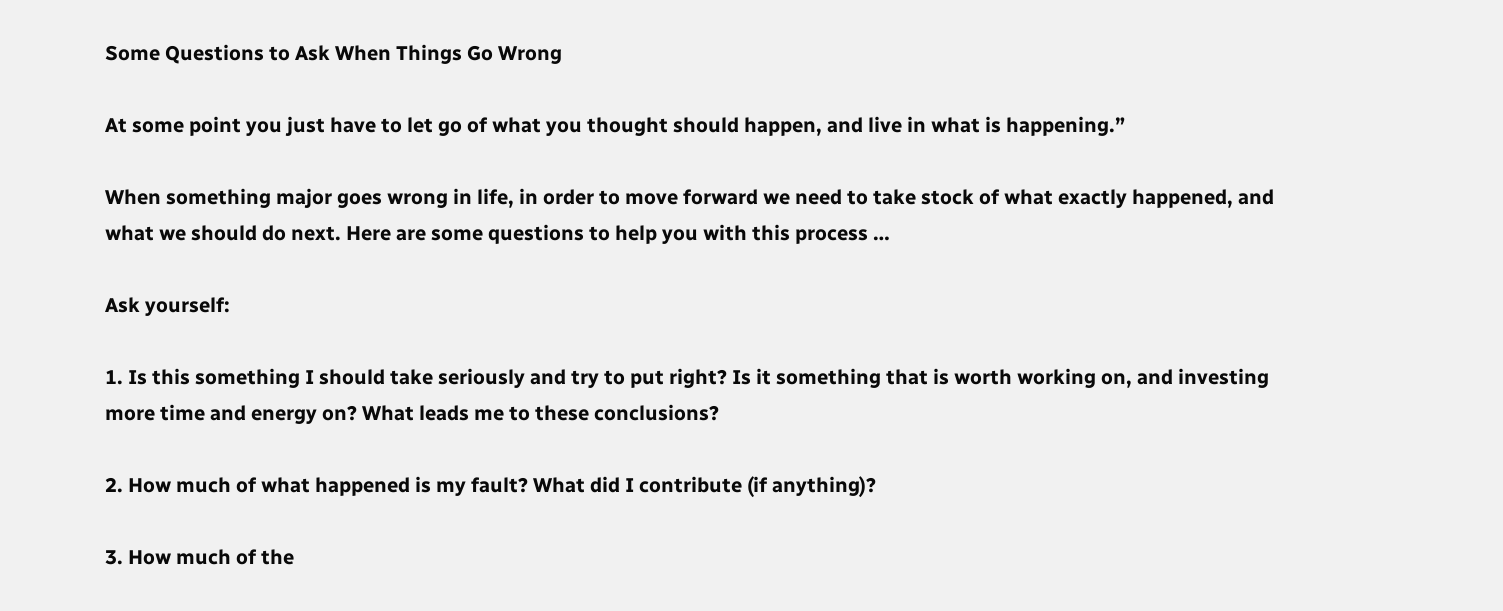Some Questions to Ask When Things Go Wrong

At some point you just have to let go of what you thought should happen, and live in what is happening.”

When something major goes wrong in life, in order to move forward we need to take stock of what exactly happened, and what we should do next. Here are some questions to help you with this process …

Ask yourself:

1. Is this something I should take seriously and try to put right? Is it something that is worth working on, and investing more time and energy on? What leads me to these conclusions?

2. How much of what happened is my fault? What did I contribute (if anything)?

3. How much of the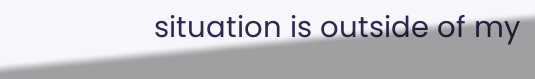situation is outside of my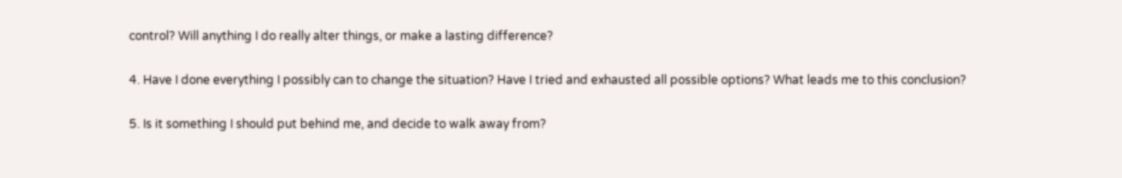control? Will anything I do really alter things, or make a lasting difference?

4. Have I done everything I possibly can to change the situation? Have I tried and exhausted all possible options? What leads me to this conclusion?

5. Is it something I should put behind me, and decide to walk away from?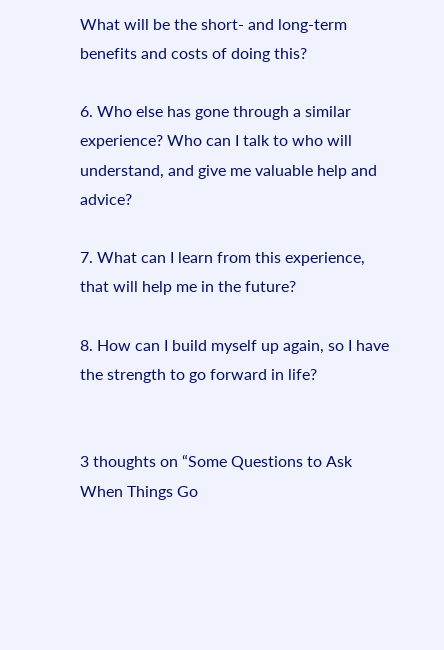What will be the short- and long-term benefits and costs of doing this?

6. Who else has gone through a similar experience? Who can I talk to who will understand, and give me valuable help and advice?

7. What can I learn from this experience, that will help me in the future?

8. How can I build myself up again, so I have the strength to go forward in life?


3 thoughts on “Some Questions to Ask When Things Go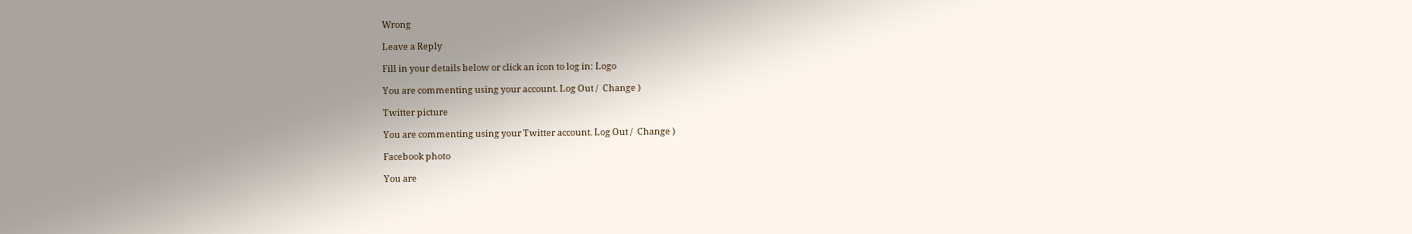Wrong

Leave a Reply

Fill in your details below or click an icon to log in: Logo

You are commenting using your account. Log Out /  Change )

Twitter picture

You are commenting using your Twitter account. Log Out /  Change )

Facebook photo

You are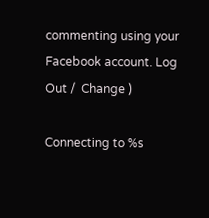commenting using your Facebook account. Log Out /  Change )

Connecting to %s